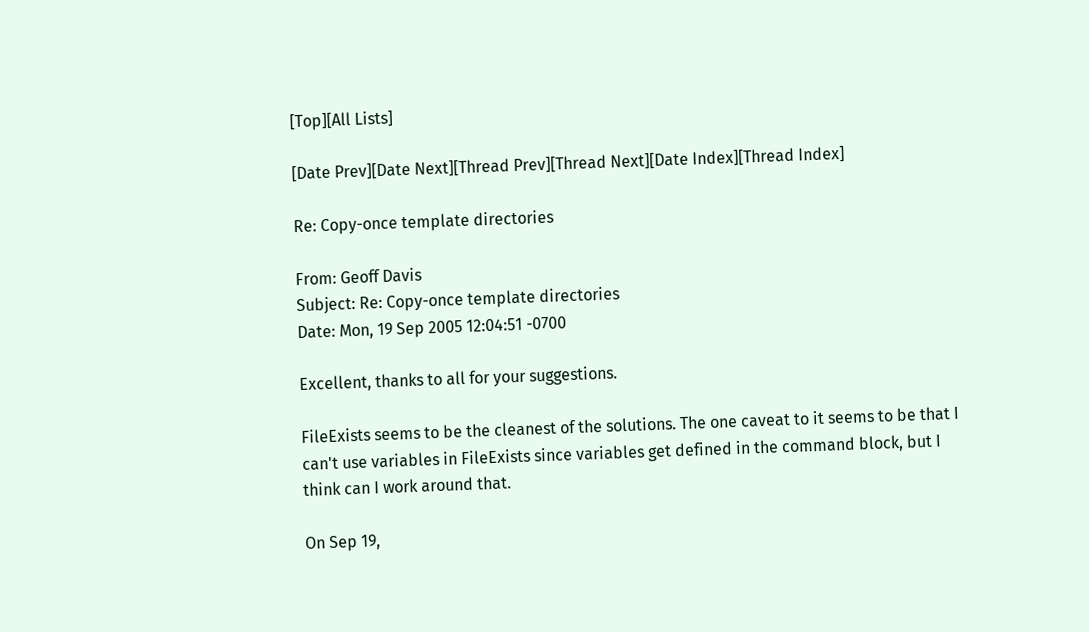[Top][All Lists]

[Date Prev][Date Next][Thread Prev][Thread Next][Date Index][Thread Index]

Re: Copy-once template directories

From: Geoff Davis
Subject: Re: Copy-once template directories
Date: Mon, 19 Sep 2005 12:04:51 -0700

Excellent, thanks to all for your suggestions.

FileExists seems to be the cleanest of the solutions. The one caveat to it seems to be that I can't use variables in FileExists since variables get defined in the command block, but I think can I work around that.

On Sep 19,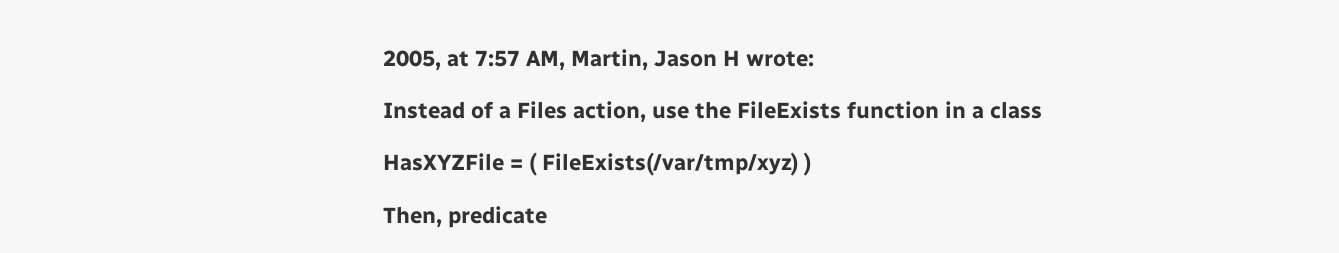2005, at 7:57 AM, Martin, Jason H wrote:

Instead of a Files action, use the FileExists function in a class

HasXYZFile = ( FileExists(/var/tmp/xyz) )

Then, predicate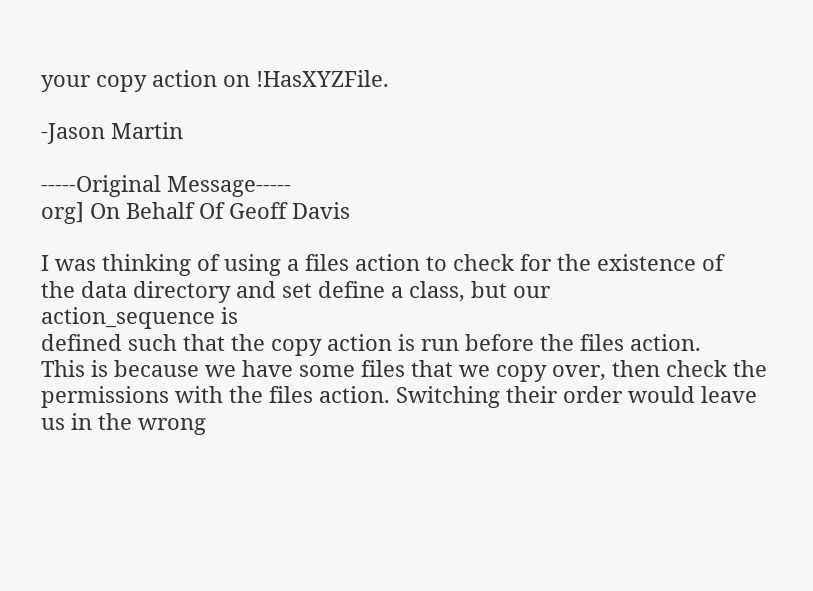your copy action on !HasXYZFile.

-Jason Martin

-----Original Message-----
org] On Behalf Of Geoff Davis

I was thinking of using a files action to check for the existence of
the data directory and set define a class, but our
action_sequence is
defined such that the copy action is run before the files action.
This is because we have some files that we copy over, then check the
permissions with the files action. Switching their order would leave
us in the wrong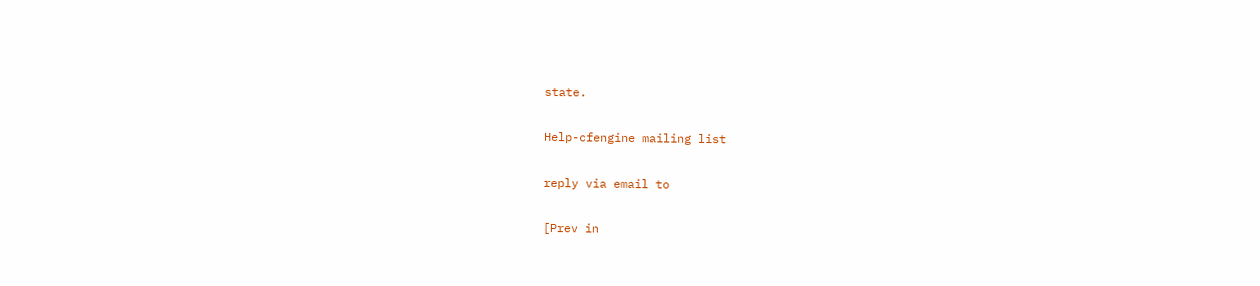state.

Help-cfengine mailing list

reply via email to

[Prev in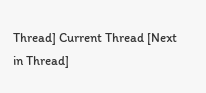Thread] Current Thread [Next in Thread]